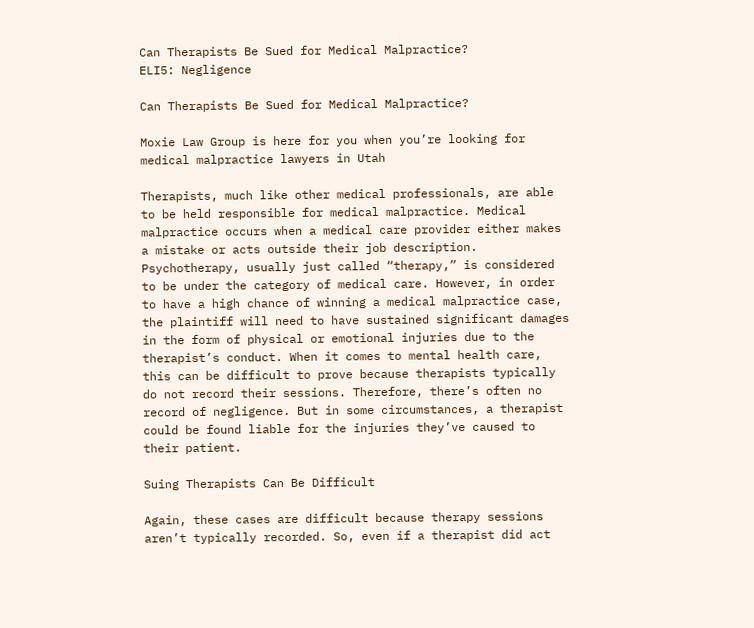Can Therapists Be Sued for Medical Malpractice?
ELI5: Negligence

Can Therapists Be Sued for Medical Malpractice?

Moxie Law Group is here for you when you’re looking for medical malpractice lawyers in Utah

Therapists, much like other medical professionals, are able to be held responsible for medical malpractice. Medical malpractice occurs when a medical care provider either makes a mistake or acts outside their job description. Psychotherapy, usually just called “therapy,” is considered to be under the category of medical care. However, in order to have a high chance of winning a medical malpractice case, the plaintiff will need to have sustained significant damages in the form of physical or emotional injuries due to the therapist’s conduct. When it comes to mental health care, this can be difficult to prove because therapists typically do not record their sessions. Therefore, there’s often no record of negligence. But in some circumstances, a therapist could be found liable for the injuries they’ve caused to their patient.

Suing Therapists Can Be Difficult

Again, these cases are difficult because therapy sessions aren’t typically recorded. So, even if a therapist did act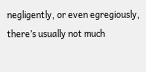negligently, or even egregiously, there’s usually not much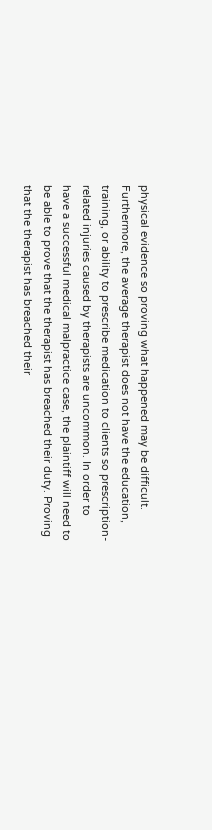physical evidence so proving what happened may be difficult. Furthermore, the average therapist does not have the education, training, or ability to prescribe medication to clients so prescription-related injuries caused by therapists are uncommon. In order to have a successful medical malpractice case, the plaintiff will need to be able to prove that the therapist has breached their duty. Proving that the therapist has breached their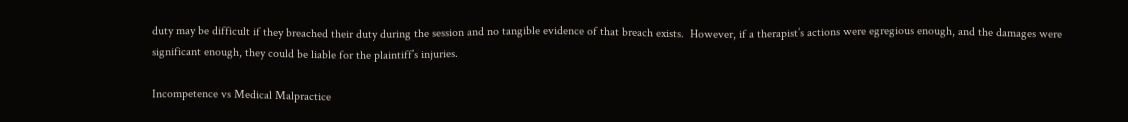duty may be difficult if they breached their duty during the session and no tangible evidence of that breach exists.  However, if a therapist’s actions were egregious enough, and the damages were significant enough, they could be liable for the plaintiff’s injuries.

Incompetence vs Medical Malpractice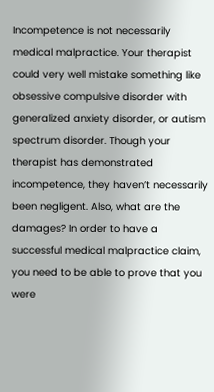Incompetence is not necessarily medical malpractice. Your therapist could very well mistake something like obsessive compulsive disorder with generalized anxiety disorder, or autism spectrum disorder. Though your therapist has demonstrated incompetence, they haven’t necessarily been negligent. Also, what are the damages? In order to have a successful medical malpractice claim, you need to be able to prove that you were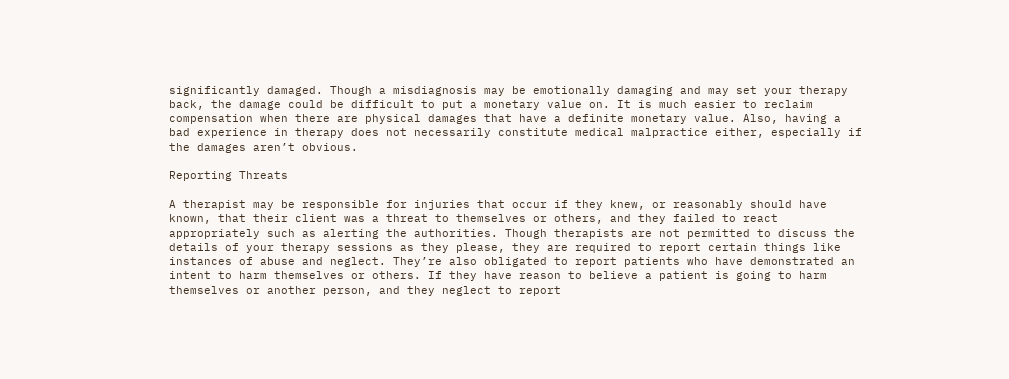significantly damaged. Though a misdiagnosis may be emotionally damaging and may set your therapy back, the damage could be difficult to put a monetary value on. It is much easier to reclaim compensation when there are physical damages that have a definite monetary value. Also, having a bad experience in therapy does not necessarily constitute medical malpractice either, especially if the damages aren’t obvious.

Reporting Threats

A therapist may be responsible for injuries that occur if they knew, or reasonably should have known, that their client was a threat to themselves or others, and they failed to react appropriately such as alerting the authorities. Though therapists are not permitted to discuss the details of your therapy sessions as they please, they are required to report certain things like instances of abuse and neglect. They’re also obligated to report patients who have demonstrated an intent to harm themselves or others. If they have reason to believe a patient is going to harm themselves or another person, and they neglect to report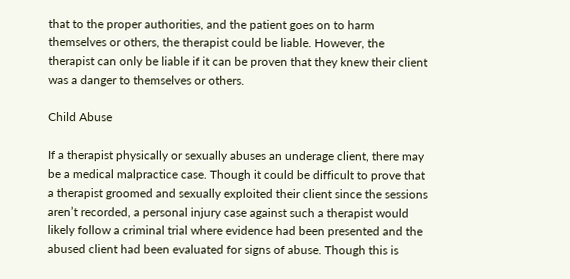that to the proper authorities, and the patient goes on to harm themselves or others, the therapist could be liable. However, the therapist can only be liable if it can be proven that they knew their client was a danger to themselves or others.

Child Abuse

If a therapist physically or sexually abuses an underage client, there may be a medical malpractice case. Though it could be difficult to prove that a therapist groomed and sexually exploited their client since the sessions aren’t recorded, a personal injury case against such a therapist would likely follow a criminal trial where evidence had been presented and the abused client had been evaluated for signs of abuse. Though this is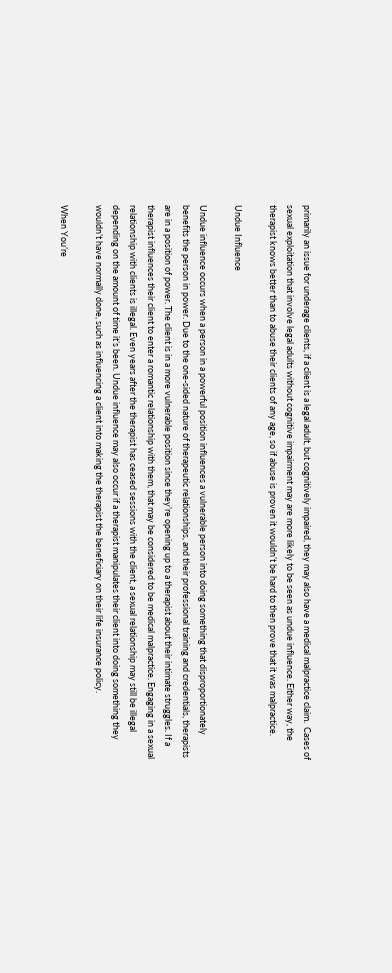primarily an issue for underage clients, if a client is a legal adult, but cognitively impaired, they may also have a medical malpractice claim.  Cases of sexual exploitation that involve legal adults without cognitive impairment may are more likely to be seen as undue influence. Either way, the therapist knows better than to abuse their clients of any age, so if abuse is proven it wouldn’t be hard to then prove that it was malpractice.

Undue Influence

Undue influence occurs when a person in a powerful position influences a vulnerable person into doing something that disproportionately benefits the person in power. Due to the one-sided nature of therapeutic relationships, and their professional training and credentials, therapists are in a position of power. The client is in a more vulnerable position since they’re opening up to a therapist about their intimate struggles. If a therapist influences their client to enter a romantic relationship with them, that may be considered to be medical malpractice. Engaging in a sexual relationship with clients is illegal. Even years after the therapist has ceased sessions with the client, a sexual relationship may still be illegal depending on the amount of time it’s been. Undue influence may also occur if a therapist manipulates their client into doing something they wouldn’t have normally done, such as influencing a client into making the therapist the beneficiary on their life insurance policy.

When You’re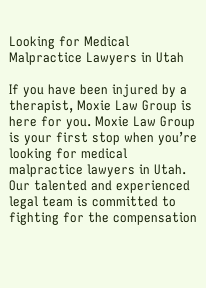Looking for Medical Malpractice Lawyers in Utah

If you have been injured by a therapist, Moxie Law Group is here for you. Moxie Law Group is your first stop when you’re looking for medical malpractice lawyers in Utah. Our talented and experienced legal team is committed to fighting for the compensation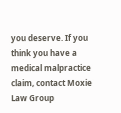you deserve. If you think you have a medical malpractice claim, contact Moxie Law Group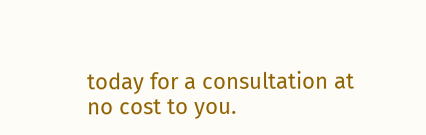today for a consultation at no cost to you.